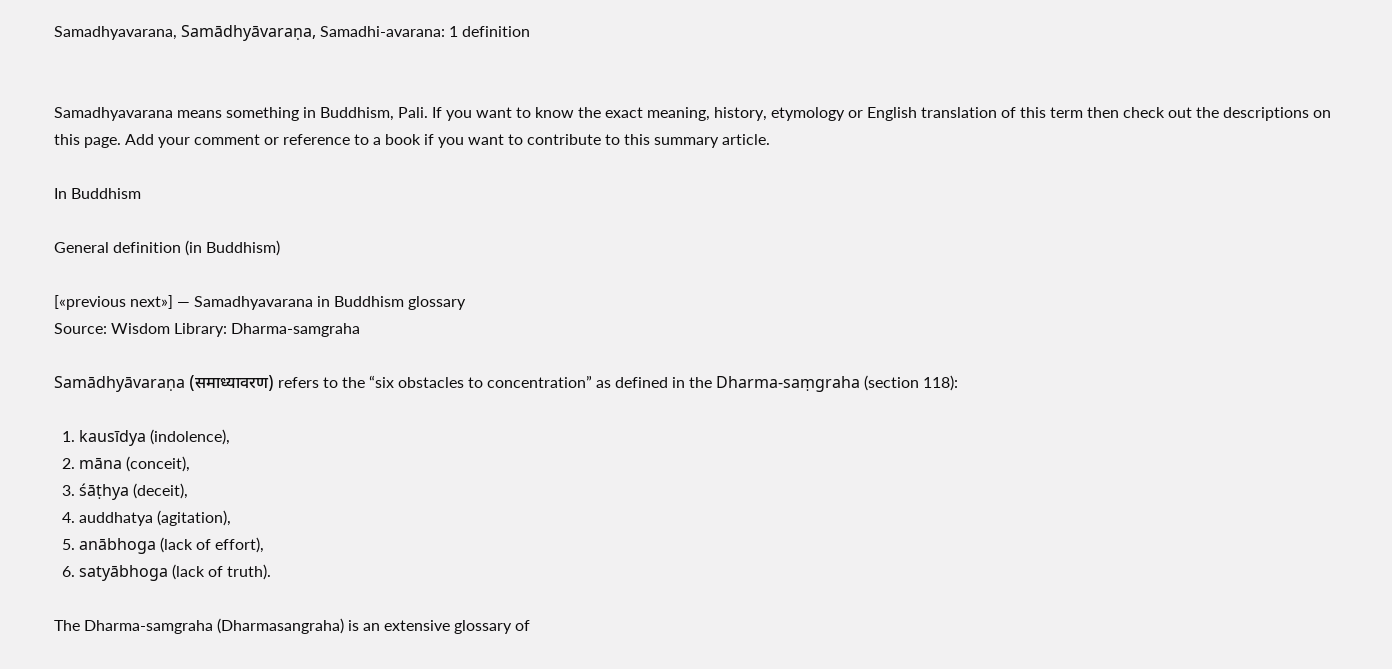Samadhyavarana, Samādhyāvaraṇa, Samadhi-avarana: 1 definition


Samadhyavarana means something in Buddhism, Pali. If you want to know the exact meaning, history, etymology or English translation of this term then check out the descriptions on this page. Add your comment or reference to a book if you want to contribute to this summary article.

In Buddhism

General definition (in Buddhism)

[«previous next»] — Samadhyavarana in Buddhism glossary
Source: Wisdom Library: Dharma-samgraha

Samādhyāvaraṇa (समाध्यावरण) refers to the “six obstacles to concentration” as defined in the Dharma-saṃgraha (section 118):

  1. kausīdya (indolence),
  2. māna (conceit),
  3. śāṭhya (deceit),
  4. auddhatya (agitation),
  5. anābhoga (lack of effort),
  6. satyābhoga (lack of truth).

The Dharma-samgraha (Dharmasangraha) is an extensive glossary of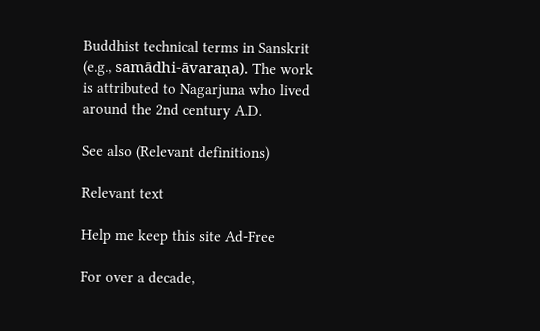Buddhist technical terms in Sanskrit (e.g., samādhi-āvaraṇa). The work is attributed to Nagarjuna who lived around the 2nd century A.D.

See also (Relevant definitions)

Relevant text

Help me keep this site Ad-Free

For over a decade,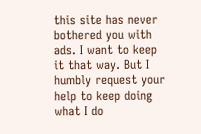this site has never bothered you with ads. I want to keep it that way. But I humbly request your help to keep doing what I do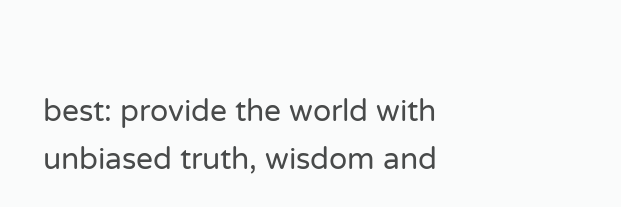best: provide the world with unbiased truth, wisdom and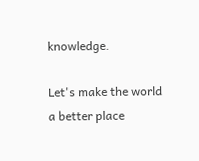knowledge.

Let's make the world a better place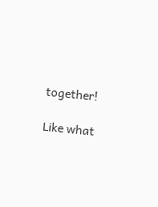together!

Like what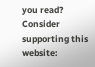you read? Consider supporting this website: